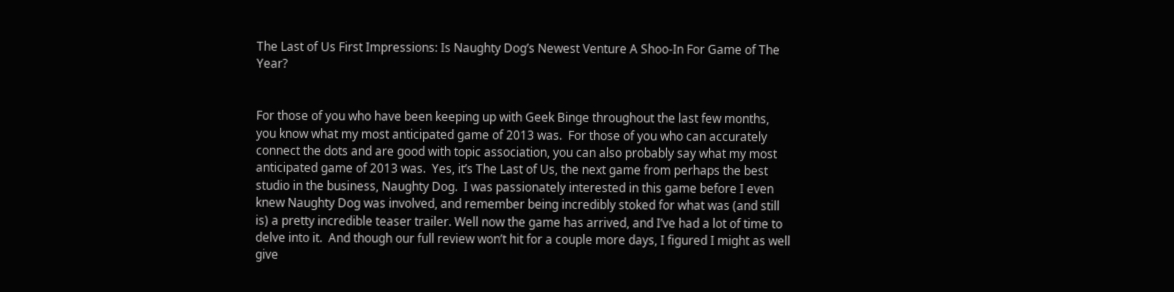The Last of Us First Impressions: Is Naughty Dog’s Newest Venture A Shoo-In For Game of The Year?


For those of you who have been keeping up with Geek Binge throughout the last few months, you know what my most anticipated game of 2013 was.  For those of you who can accurately connect the dots and are good with topic association, you can also probably say what my most anticipated game of 2013 was.  Yes, it’s The Last of Us, the next game from perhaps the best studio in the business, Naughty Dog.  I was passionately interested in this game before I even knew Naughty Dog was involved, and remember being incredibly stoked for what was (and still is) a pretty incredible teaser trailer. Well now the game has arrived, and I’ve had a lot of time to delve into it.  And though our full review won’t hit for a couple more days, I figured I might as well give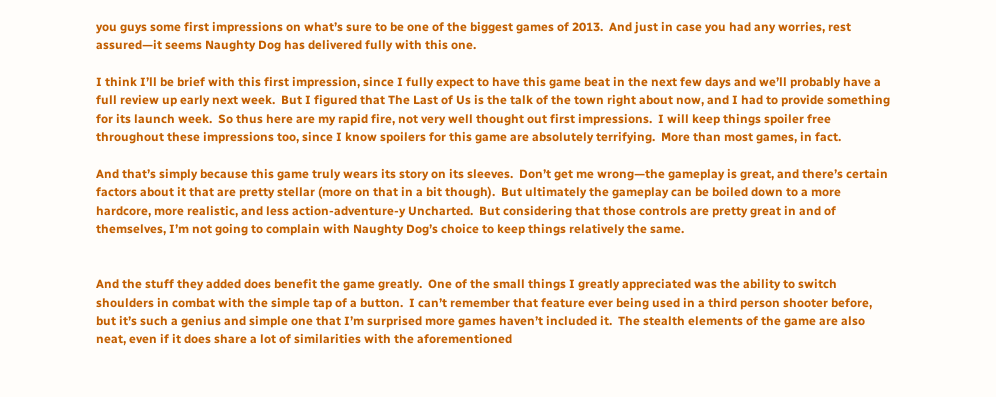you guys some first impressions on what’s sure to be one of the biggest games of 2013.  And just in case you had any worries, rest assured—it seems Naughty Dog has delivered fully with this one.

I think I’ll be brief with this first impression, since I fully expect to have this game beat in the next few days and we’ll probably have a full review up early next week.  But I figured that The Last of Us is the talk of the town right about now, and I had to provide something for its launch week.  So thus here are my rapid fire, not very well thought out first impressions.  I will keep things spoiler free throughout these impressions too, since I know spoilers for this game are absolutely terrifying.  More than most games, in fact.

And that’s simply because this game truly wears its story on its sleeves.  Don’t get me wrong—the gameplay is great, and there’s certain factors about it that are pretty stellar (more on that in a bit though).  But ultimately the gameplay can be boiled down to a more hardcore, more realistic, and less action-adventure-y Uncharted.  But considering that those controls are pretty great in and of themselves, I’m not going to complain with Naughty Dog’s choice to keep things relatively the same.


And the stuff they added does benefit the game greatly.  One of the small things I greatly appreciated was the ability to switch shoulders in combat with the simple tap of a button.  I can’t remember that feature ever being used in a third person shooter before, but it’s such a genius and simple one that I’m surprised more games haven’t included it.  The stealth elements of the game are also neat, even if it does share a lot of similarities with the aforementioned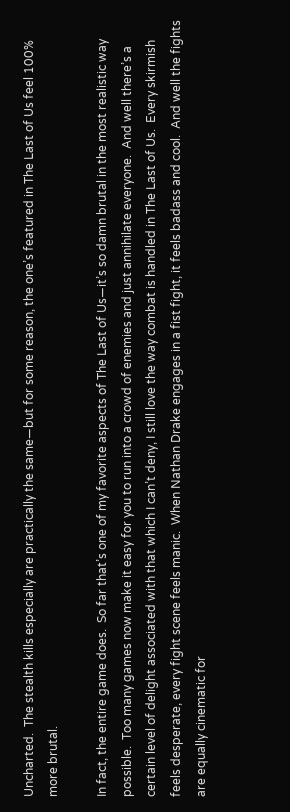Uncharted.  The stealth kills especially are practically the same—but for some reason, the one’s featured in The Last of Us feel 100% more brutal.

In fact, the entire game does.  So far that’s one of my favorite aspects of The Last of Us—it’s so damn brutal in the most realistic way possible.  Too many games now make it easy for you to run into a crowd of enemies and just annihilate everyone.  And well there’s a certain level of delight associated with that which I can’t deny, I still love the way combat is handled in The Last of Us.  Every skirmish feels desperate, every fight scene feels manic.  When Nathan Drake engages in a fist fight, it feels badass and cool.  And well the fights are equally cinematic for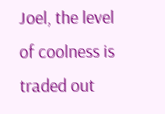Joel, the level of coolness is traded out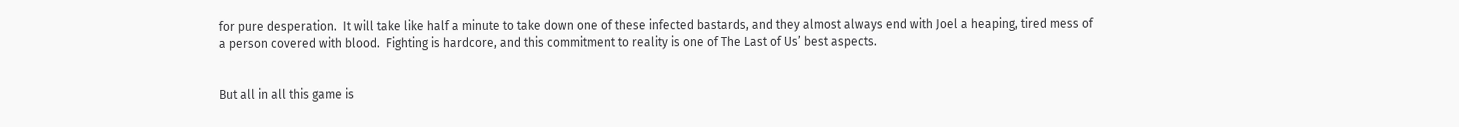for pure desperation.  It will take like half a minute to take down one of these infected bastards, and they almost always end with Joel a heaping, tired mess of a person covered with blood.  Fighting is hardcore, and this commitment to reality is one of The Last of Us’ best aspects.


But all in all this game is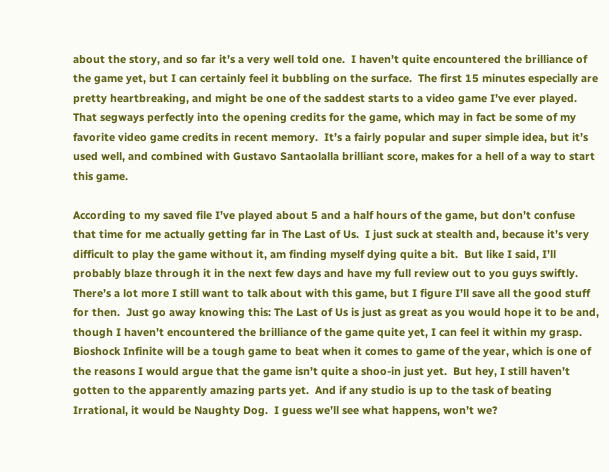about the story, and so far it’s a very well told one.  I haven’t quite encountered the brilliance of the game yet, but I can certainly feel it bubbling on the surface.  The first 15 minutes especially are pretty heartbreaking, and might be one of the saddest starts to a video game I’ve ever played.  That segways perfectly into the opening credits for the game, which may in fact be some of my favorite video game credits in recent memory.  It’s a fairly popular and super simple idea, but it’s used well, and combined with Gustavo Santaolalla brilliant score, makes for a hell of a way to start this game.

According to my saved file I’ve played about 5 and a half hours of the game, but don’t confuse that time for me actually getting far in The Last of Us.  I just suck at stealth and, because it’s very difficult to play the game without it, am finding myself dying quite a bit.  But like I said, I’ll probably blaze through it in the next few days and have my full review out to you guys swiftly.  There’s a lot more I still want to talk about with this game, but I figure I’ll save all the good stuff for then.  Just go away knowing this: The Last of Us is just as great as you would hope it to be and, though I haven’t encountered the brilliance of the game quite yet, I can feel it within my grasp.  Bioshock Infinite will be a tough game to beat when it comes to game of the year, which is one of the reasons I would argue that the game isn’t quite a shoo-in just yet.  But hey, I still haven’t gotten to the apparently amazing parts yet.  And if any studio is up to the task of beating Irrational, it would be Naughty Dog.  I guess we’ll see what happens, won’t we?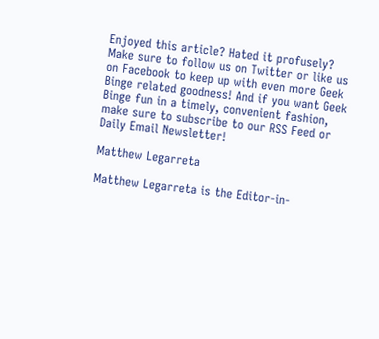Enjoyed this article? Hated it profusely? Make sure to follow us on Twitter or like us on Facebook to keep up with even more Geek Binge related goodness! And if you want Geek Binge fun in a timely, convenient fashion, make sure to subscribe to our RSS Feed or Daily Email Newsletter!

Matthew Legarreta

Matthew Legarreta is the Editor-in-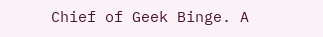Chief of Geek Binge. A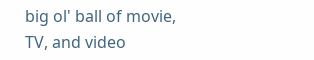big ol' ball of movie, TV, and video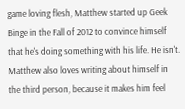game loving flesh, Matthew started up Geek Binge in the Fall of 2012 to convince himself that he's doing something with his life. He isn't. Matthew also loves writing about himself in the third person, because it makes him feel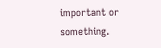important or something.